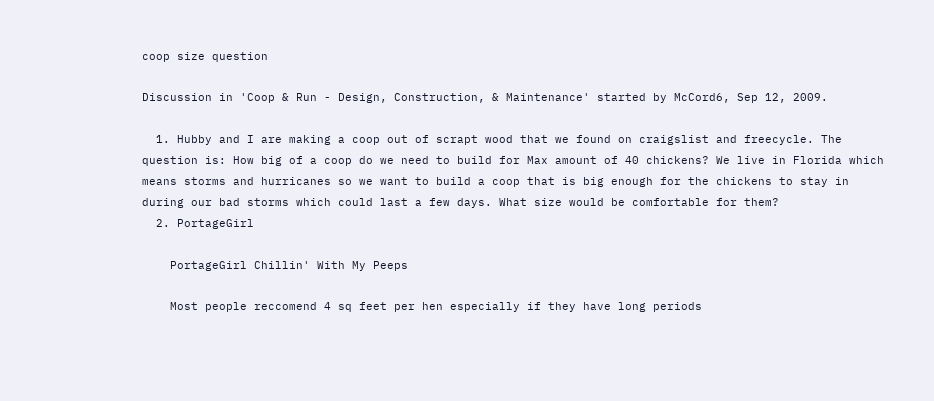coop size question

Discussion in 'Coop & Run - Design, Construction, & Maintenance' started by McCord6, Sep 12, 2009.

  1. Hubby and I are making a coop out of scrapt wood that we found on craigslist and freecycle. The question is: How big of a coop do we need to build for Max amount of 40 chickens? We live in Florida which means storms and hurricanes so we want to build a coop that is big enough for the chickens to stay in during our bad storms which could last a few days. What size would be comfortable for them?
  2. PortageGirl

    PortageGirl Chillin' With My Peeps

    Most people reccomend 4 sq feet per hen especially if they have long periods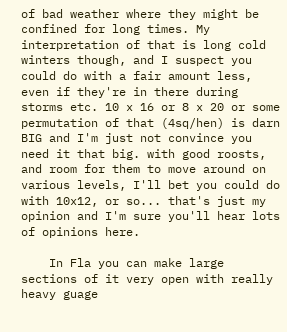of bad weather where they might be confined for long times. My interpretation of that is long cold winters though, and I suspect you could do with a fair amount less, even if they're in there during storms etc. 10 x 16 or 8 x 20 or some permutation of that (4sq/hen) is darn BIG and I'm just not convince you need it that big. with good roosts, and room for them to move around on various levels, I'll bet you could do with 10x12, or so... that's just my opinion and I'm sure you'll hear lots of opinions here.

    In Fla you can make large sections of it very open with really heavy guage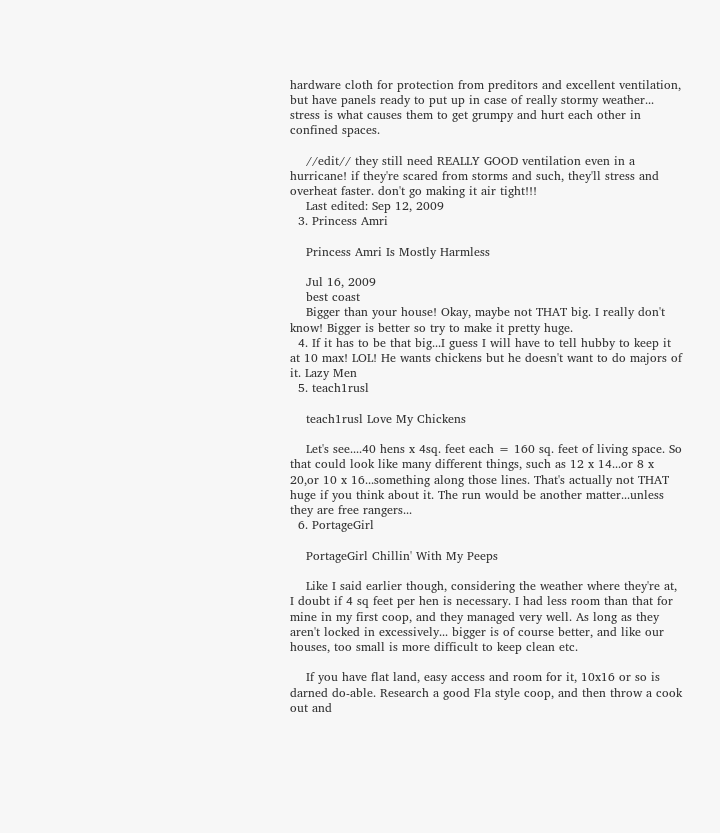hardware cloth for protection from preditors and excellent ventilation, but have panels ready to put up in case of really stormy weather... stress is what causes them to get grumpy and hurt each other in confined spaces.

    //edit// they still need REALLY GOOD ventilation even in a hurricane! if they're scared from storms and such, they'll stress and overheat faster. don't go making it air tight!!!
    Last edited: Sep 12, 2009
  3. Princess Amri

    Princess Amri Is Mostly Harmless

    Jul 16, 2009
    best coast
    Bigger than your house! Okay, maybe not THAT big. I really don't know! Bigger is better so try to make it pretty huge.
  4. If it has to be that big...I guess I will have to tell hubby to keep it at 10 max! LOL! He wants chickens but he doesn't want to do majors of it. Lazy Men
  5. teach1rusl

    teach1rusl Love My Chickens

    Let's see....40 hens x 4sq. feet each = 160 sq. feet of living space. So that could look like many different things, such as 12 x 14...or 8 x 20,or 10 x 16...something along those lines. That's actually not THAT huge if you think about it. The run would be another matter...unless they are free rangers...
  6. PortageGirl

    PortageGirl Chillin' With My Peeps

    Like I said earlier though, considering the weather where they're at, I doubt if 4 sq feet per hen is necessary. I had less room than that for mine in my first coop, and they managed very well. As long as they aren't locked in excessively... bigger is of course better, and like our houses, too small is more difficult to keep clean etc.

    If you have flat land, easy access and room for it, 10x16 or so is darned do-able. Research a good Fla style coop, and then throw a cook out and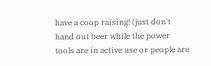have a coop raising! (just don't hand out beer while the power tools are in active use or people are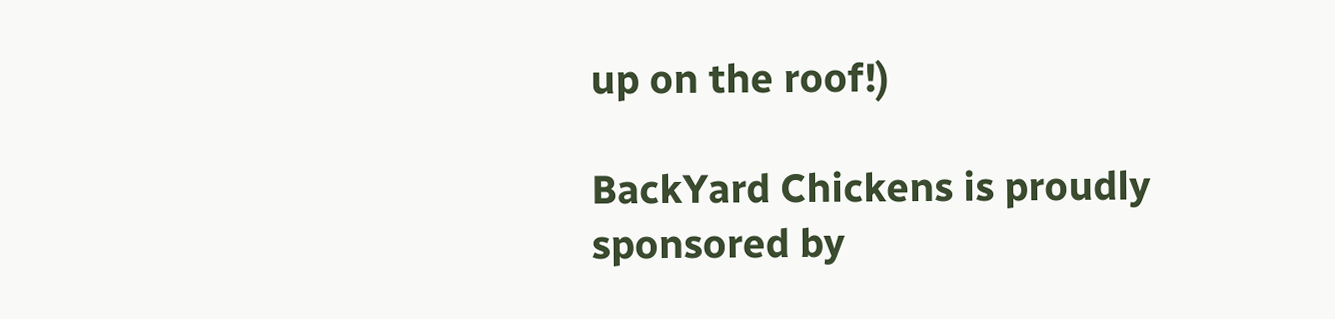up on the roof!)

BackYard Chickens is proudly sponsored by